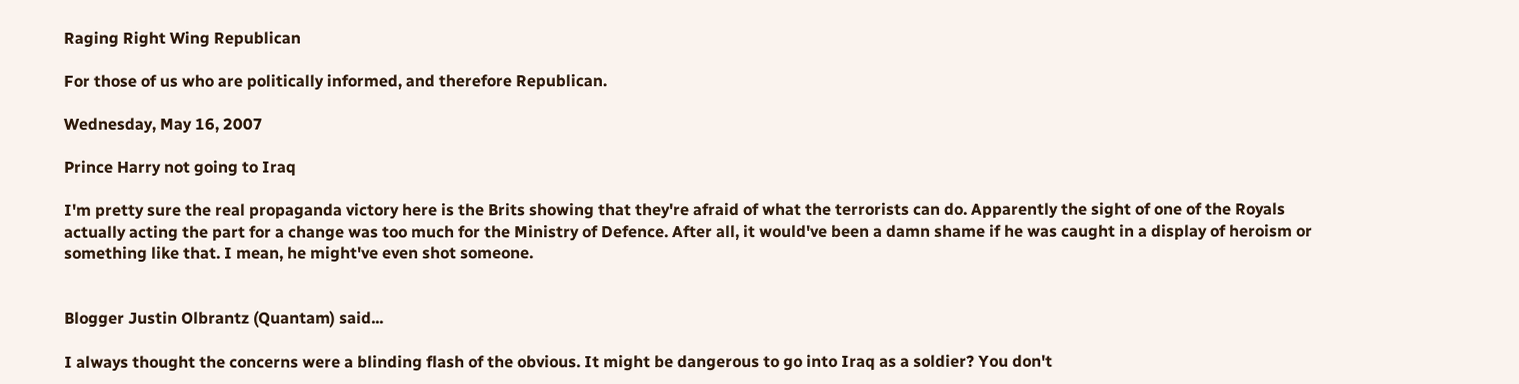Raging Right Wing Republican

For those of us who are politically informed, and therefore Republican.

Wednesday, May 16, 2007

Prince Harry not going to Iraq

I'm pretty sure the real propaganda victory here is the Brits showing that they're afraid of what the terrorists can do. Apparently the sight of one of the Royals actually acting the part for a change was too much for the Ministry of Defence. After all, it would've been a damn shame if he was caught in a display of heroism or something like that. I mean, he might've even shot someone.


Blogger Justin Olbrantz (Quantam) said...

I always thought the concerns were a blinding flash of the obvious. It might be dangerous to go into Iraq as a soldier? You don't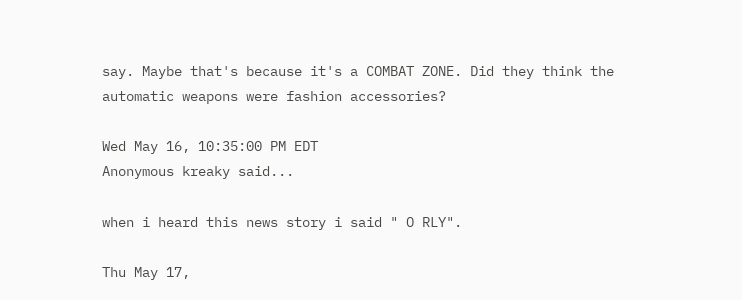say. Maybe that's because it's a COMBAT ZONE. Did they think the automatic weapons were fashion accessories?

Wed May 16, 10:35:00 PM EDT
Anonymous kreaky said...

when i heard this news story i said " O RLY".

Thu May 17,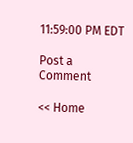11:59:00 PM EDT

Post a Comment

<< Home